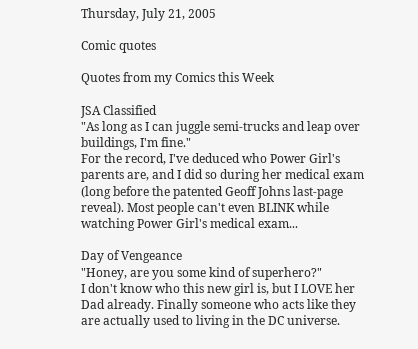Thursday, July 21, 2005

Comic quotes

Quotes from my Comics this Week

JSA Classified
"As long as I can juggle semi-trucks and leap over buildings, I'm fine."
For the record, I've deduced who Power Girl's parents are, and I did so during her medical exam (long before the patented Geoff Johns last-page reveal). Most people can't even BLINK while watching Power Girl's medical exam...

Day of Vengeance
"Honey, are you some kind of superhero?"
I don't know who this new girl is, but I LOVE her Dad already. Finally someone who acts like they are actually used to living in the DC universe.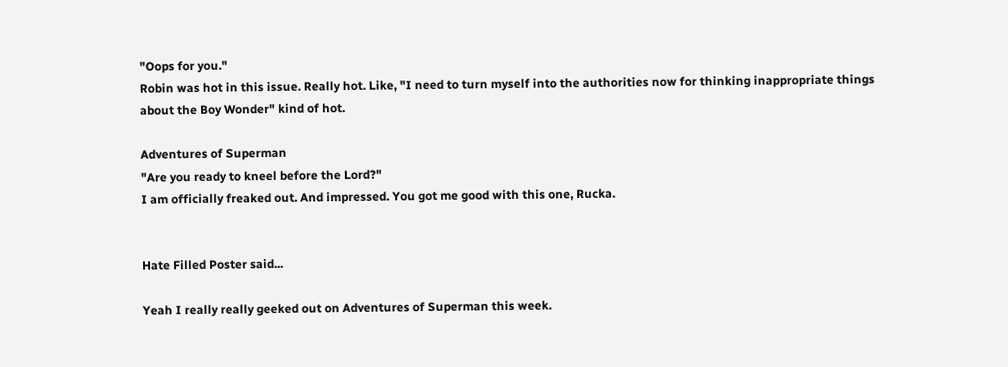"Oops for you."
Robin was hot in this issue. Really hot. Like, "I need to turn myself into the authorities now for thinking inappropriate things about the Boy Wonder" kind of hot.

Adventures of Superman
"Are you ready to kneel before the Lord?"
I am officially freaked out. And impressed. You got me good with this one, Rucka.


Hate Filled Poster said...

Yeah I really really geeked out on Adventures of Superman this week.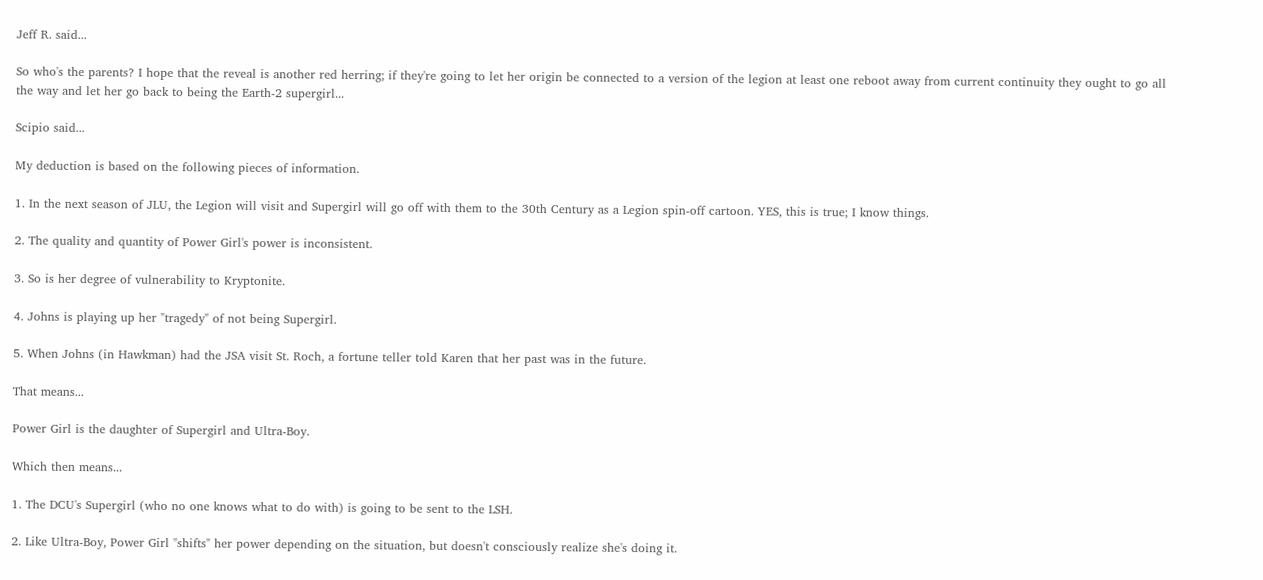Jeff R. said...

So who's the parents? I hope that the reveal is another red herring; if they're going to let her origin be connected to a version of the legion at least one reboot away from current continuity they ought to go all the way and let her go back to being the Earth-2 supergirl...

Scipio said...

My deduction is based on the following pieces of information.

1. In the next season of JLU, the Legion will visit and Supergirl will go off with them to the 30th Century as a Legion spin-off cartoon. YES, this is true; I know things.

2. The quality and quantity of Power Girl's power is inconsistent.

3. So is her degree of vulnerability to Kryptonite.

4. Johns is playing up her "tragedy" of not being Supergirl.

5. When Johns (in Hawkman) had the JSA visit St. Roch, a fortune teller told Karen that her past was in the future.

That means...

Power Girl is the daughter of Supergirl and Ultra-Boy.

Which then means...

1. The DCU's Supergirl (who no one knows what to do with) is going to be sent to the LSH.

2. Like Ultra-Boy, Power Girl "shifts" her power depending on the situation, but doesn't consciously realize she's doing it.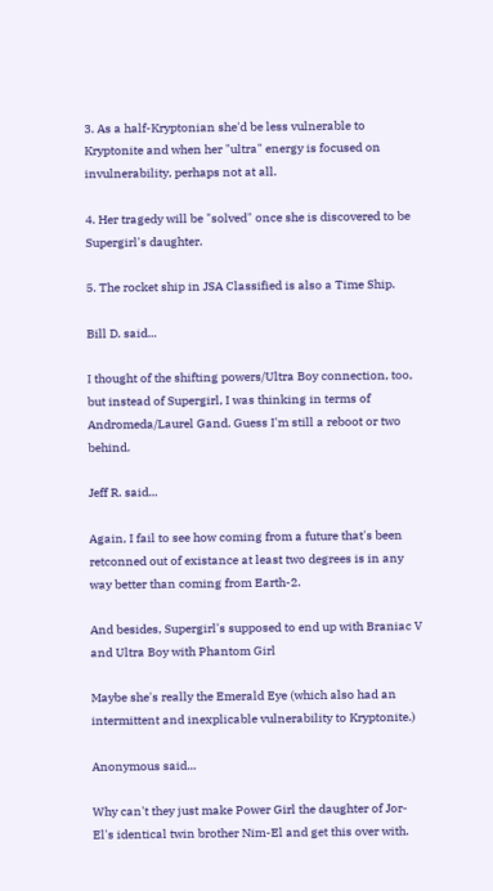3. As a half-Kryptonian she'd be less vulnerable to Kryptonite and when her "ultra" energy is focused on invulnerability, perhaps not at all.

4. Her tragedy will be "solved" once she is discovered to be Supergirl's daughter.

5. The rocket ship in JSA Classified is also a Time Ship.

Bill D. said...

I thought of the shifting powers/Ultra Boy connection, too, but instead of Supergirl, I was thinking in terms of Andromeda/Laurel Gand. Guess I'm still a reboot or two behind.

Jeff R. said...

Again, I fail to see how coming from a future that's been retconned out of existance at least two degrees is in any way better than coming from Earth-2.

And besides, Supergirl's supposed to end up with Braniac V and Ultra Boy with Phantom Girl

Maybe she's really the Emerald Eye (which also had an intermittent and inexplicable vulnerability to Kryptonite.)

Anonymous said...

Why can't they just make Power Girl the daughter of Jor-El's identical twin brother Nim-El and get this over with.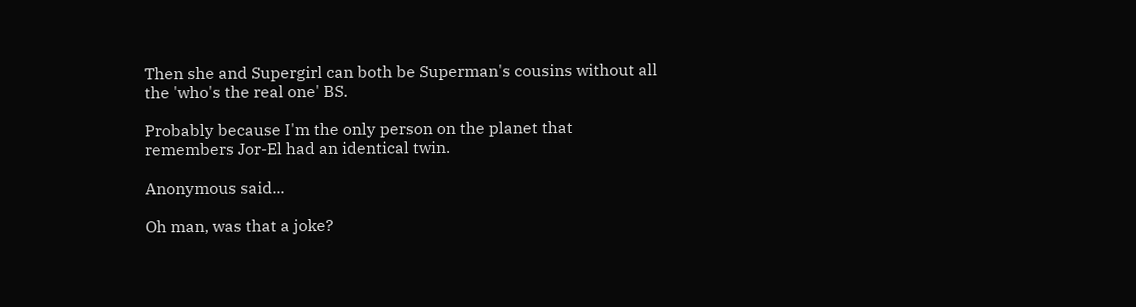Then she and Supergirl can both be Superman's cousins without all the 'who's the real one' BS.

Probably because I'm the only person on the planet that remembers Jor-El had an identical twin.

Anonymous said...

Oh man, was that a joke?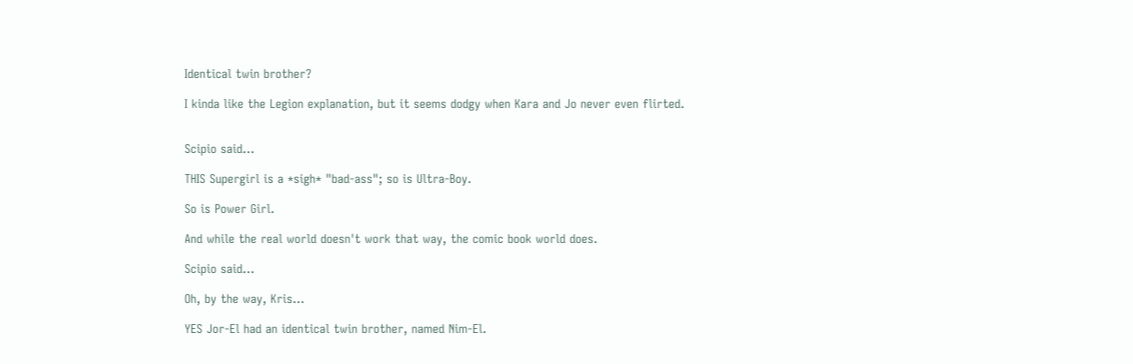Identical twin brother?

I kinda like the Legion explanation, but it seems dodgy when Kara and Jo never even flirted.


Scipio said...

THIS Supergirl is a *sigh* "bad-ass"; so is Ultra-Boy.

So is Power Girl.

And while the real world doesn't work that way, the comic book world does.

Scipio said...

Oh, by the way, Kris...

YES Jor-El had an identical twin brother, named Nim-El.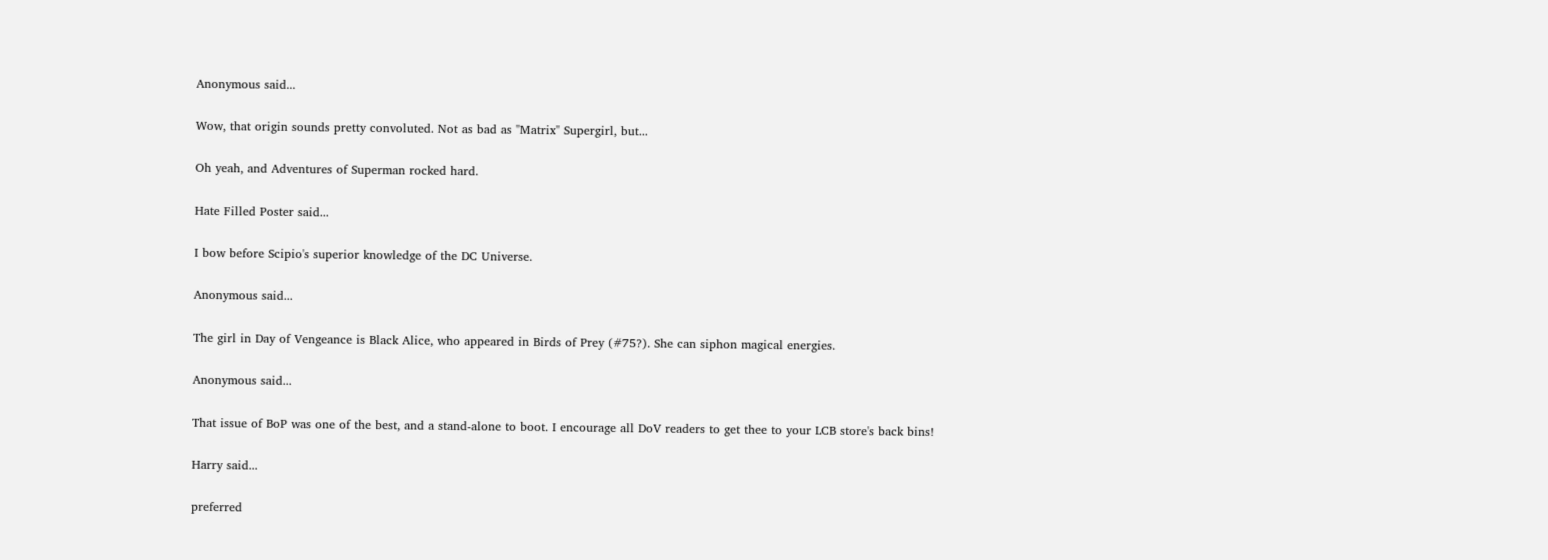Anonymous said...

Wow, that origin sounds pretty convoluted. Not as bad as "Matrix" Supergirl, but...

Oh yeah, and Adventures of Superman rocked hard.

Hate Filled Poster said...

I bow before Scipio's superior knowledge of the DC Universe.

Anonymous said...

The girl in Day of Vengeance is Black Alice, who appeared in Birds of Prey (#75?). She can siphon magical energies.

Anonymous said...

That issue of BoP was one of the best, and a stand-alone to boot. I encourage all DoV readers to get thee to your LCB store's back bins!

Harry said...

preferred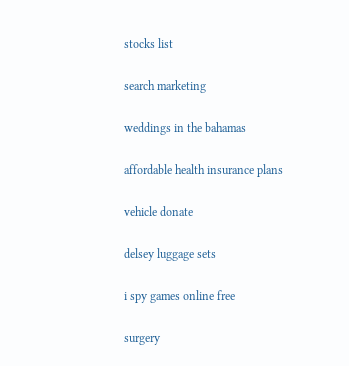stocks list

search marketing

weddings in the bahamas

affordable health insurance plans

vehicle donate

delsey luggage sets

i spy games online free

surgery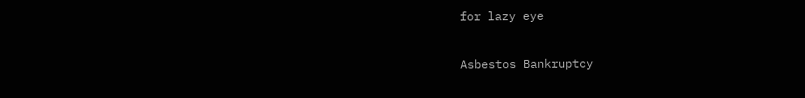for lazy eye

Asbestos Bankruptcy